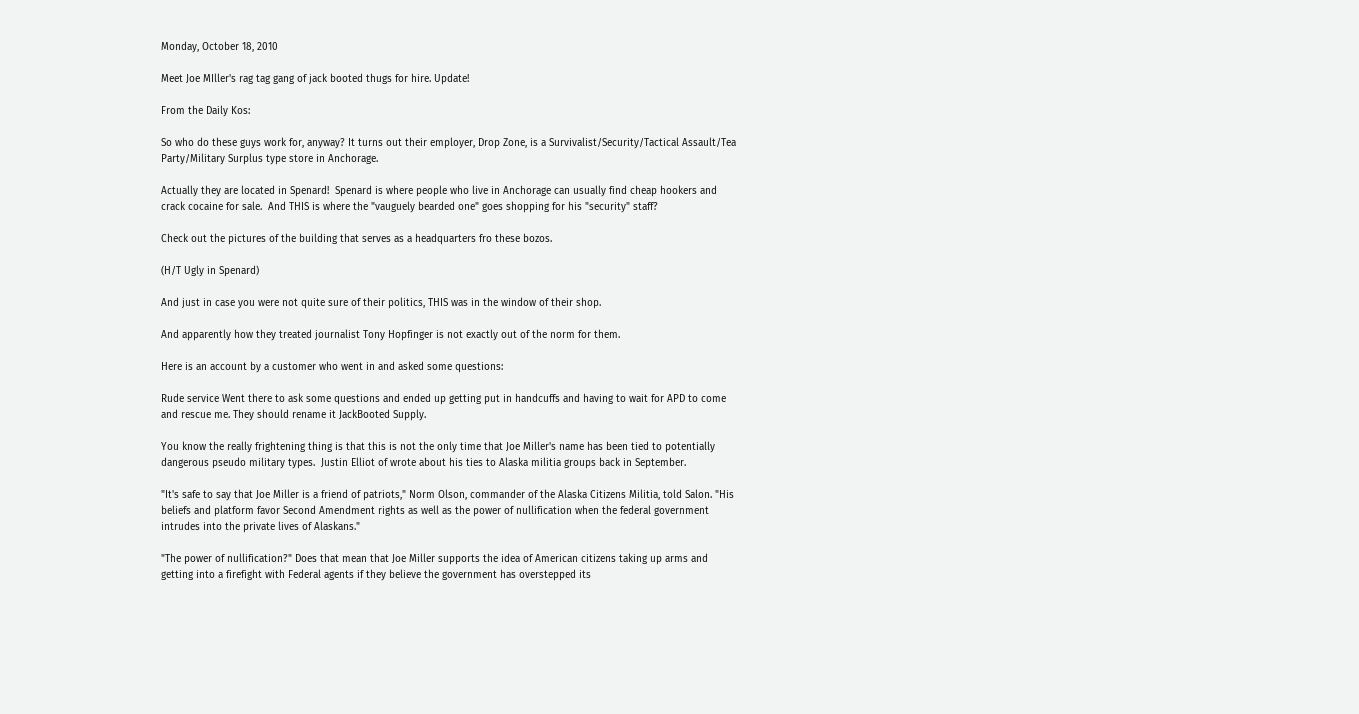Monday, October 18, 2010

Meet Joe MIller's rag tag gang of jack booted thugs for hire. Update!

From the Daily Kos:

So who do these guys work for, anyway? It turns out their employer, Drop Zone, is a Survivalist/Security/Tactical Assault/Tea Party/Military Surplus type store in Anchorage.

Actually they are located in Spenard!  Spenard is where people who live in Anchorage can usually find cheap hookers and crack cocaine for sale.  And THIS is where the "vauguely bearded one" goes shopping for his "security" staff?

Check out the pictures of the building that serves as a headquarters fro these bozos.

(H/T Ugly in Spenard)

And just in case you were not quite sure of their politics, THIS was in the window of their shop.

And apparently how they treated journalist Tony Hopfinger is not exactly out of the norm for them.

Here is an account by a customer who went in and asked some questions:

Rude service Went there to ask some questions and ended up getting put in handcuffs and having to wait for APD to come and rescue me. They should rename it JackBooted Supply.

You know the really frightening thing is that this is not the only time that Joe Miller's name has been tied to potentially dangerous pseudo military types.  Justin Elliot of wrote about his ties to Alaska militia groups back in September.

"It's safe to say that Joe Miller is a friend of patriots," Norm Olson, commander of the Alaska Citizens Militia, told Salon. "His beliefs and platform favor Second Amendment rights as well as the power of nullification when the federal government intrudes into the private lives of Alaskans."

"The power of nullification?" Does that mean that Joe Miller supports the idea of American citizens taking up arms and getting into a firefight with Federal agents if they believe the government has overstepped its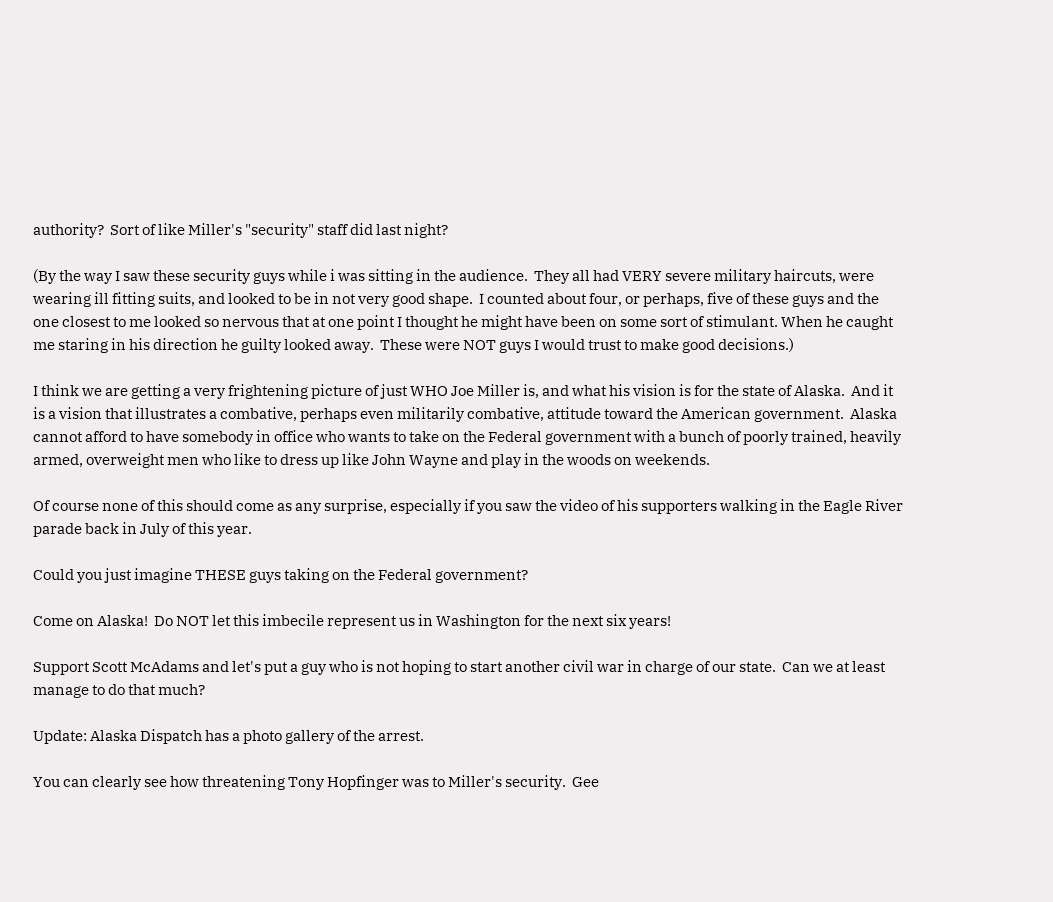authority?  Sort of like Miller's "security" staff did last night?

(By the way I saw these security guys while i was sitting in the audience.  They all had VERY severe military haircuts, were wearing ill fitting suits, and looked to be in not very good shape.  I counted about four, or perhaps, five of these guys and the one closest to me looked so nervous that at one point I thought he might have been on some sort of stimulant. When he caught me staring in his direction he guilty looked away.  These were NOT guys I would trust to make good decisions.)

I think we are getting a very frightening picture of just WHO Joe Miller is, and what his vision is for the state of Alaska.  And it is a vision that illustrates a combative, perhaps even militarily combative, attitude toward the American government.  Alaska cannot afford to have somebody in office who wants to take on the Federal government with a bunch of poorly trained, heavily armed, overweight men who like to dress up like John Wayne and play in the woods on weekends.

Of course none of this should come as any surprise, especially if you saw the video of his supporters walking in the Eagle River parade back in July of this year.

Could you just imagine THESE guys taking on the Federal government?

Come on Alaska!  Do NOT let this imbecile represent us in Washington for the next six years!

Support Scott McAdams and let's put a guy who is not hoping to start another civil war in charge of our state.  Can we at least manage to do that much?

Update: Alaska Dispatch has a photo gallery of the arrest.

You can clearly see how threatening Tony Hopfinger was to Miller's security.  Gee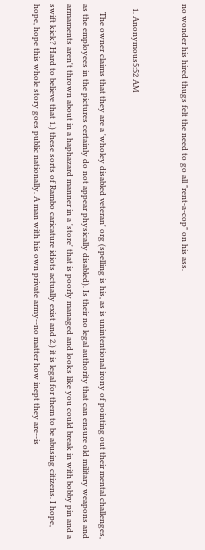no wonder his hired thugs felt the need to go all "rent-a-cop" on his ass.


  1. Anonymous5:52 AM

    The owner claims that they are a 'wholey disabled veteran' org (spelling is his, as is unintentional irony of pointing out their mental challenges, as the employees in the pictures certainly do not appear physically disabled). Is their no legal authority that can ensure old military weapons and armaments aren't thrown about in a haphazard manner in a 'store' that is poorly managed and looks like you could break in with bobby pin and a swift kick? Hard to believe that 1.) these sorts of Rambo caricature idiots actually exist and 2.) it is legal for them to be abusing citizens. I hope, hope, hope this whole story goes public nationally. A man with his own private army--no matter how inept they are--is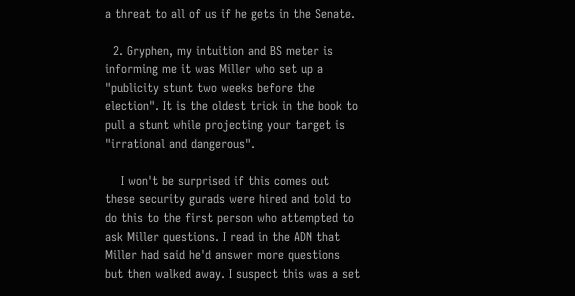a threat to all of us if he gets in the Senate.

  2. Gryphen, my intuition and BS meter is informing me it was Miller who set up a "publicity stunt two weeks before the election". It is the oldest trick in the book to pull a stunt while projecting your target is "irrational and dangerous".

    I won't be surprised if this comes out these security gurads were hired and told to do this to the first person who attempted to ask Miller questions. I read in the ADN that Miller had said he'd answer more questions but then walked away. I suspect this was a set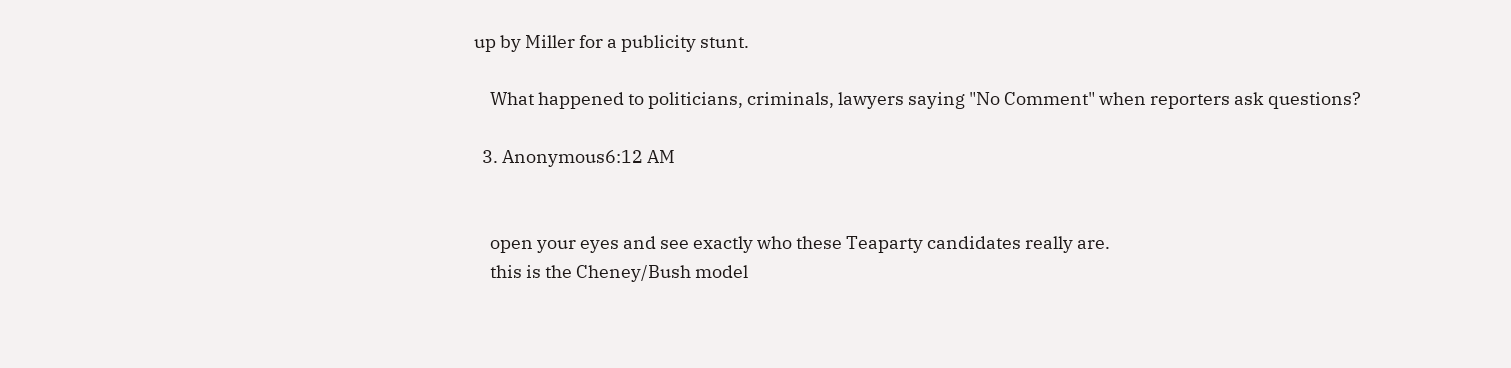up by Miller for a publicity stunt.

    What happened to politicians, criminals, lawyers saying "No Comment" when reporters ask questions?

  3. Anonymous6:12 AM


    open your eyes and see exactly who these Teaparty candidates really are.
    this is the Cheney/Bush model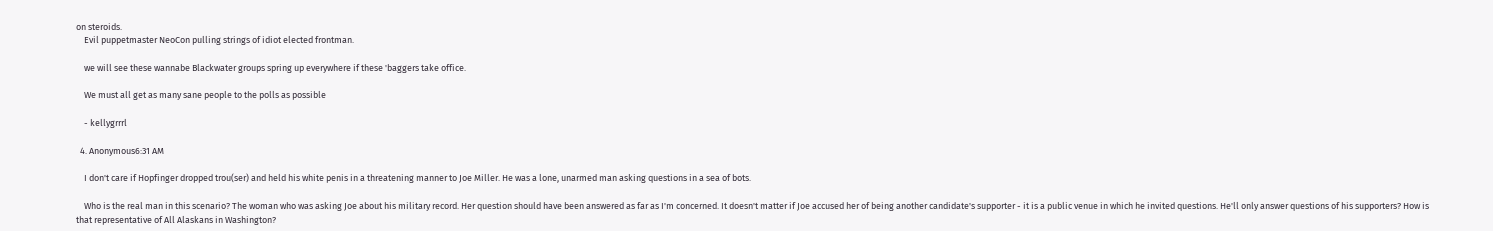on steroids.
    Evil puppetmaster NeoCon pulling strings of idiot elected frontman.

    we will see these wannabe Blackwater groups spring up everywhere if these 'baggers take office.

    We must all get as many sane people to the polls as possible

    - kellygrrrl

  4. Anonymous6:31 AM

    I don't care if Hopfinger dropped trou(ser) and held his white penis in a threatening manner to Joe Miller. He was a lone, unarmed man asking questions in a sea of bots.

    Who is the real man in this scenario? The woman who was asking Joe about his military record. Her question should have been answered as far as I'm concerned. It doesn't matter if Joe accused her of being another candidate's supporter - it is a public venue in which he invited questions. He'll only answer questions of his supporters? How is that representative of All Alaskans in Washington?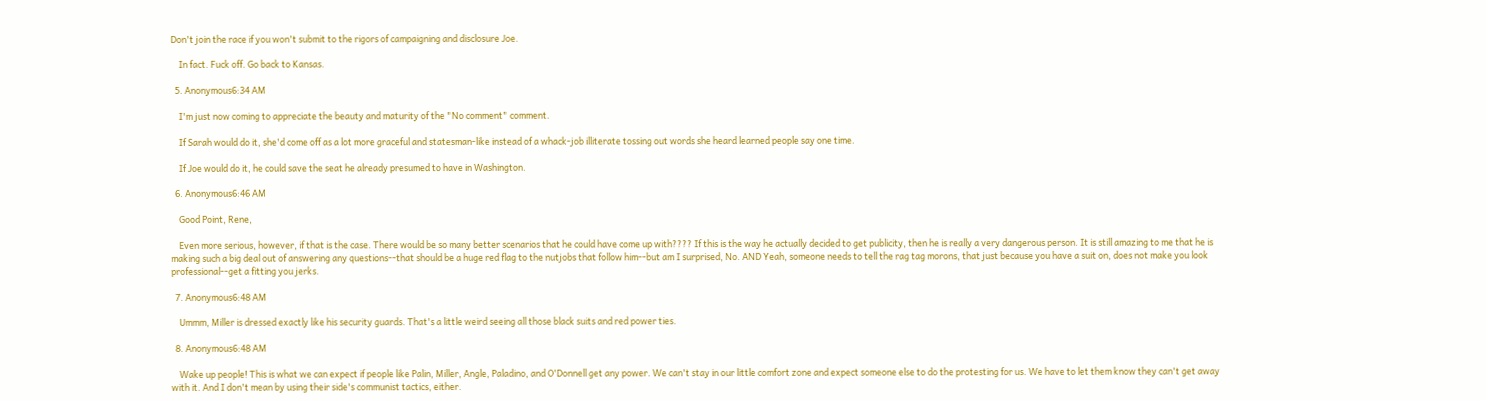Don't join the race if you won't submit to the rigors of campaigning and disclosure Joe.

    In fact. Fuck off. Go back to Kansas.

  5. Anonymous6:34 AM

    I'm just now coming to appreciate the beauty and maturity of the "No comment" comment.

    If Sarah would do it, she'd come off as a lot more graceful and statesman-like instead of a whack-job illiterate tossing out words she heard learned people say one time.

    If Joe would do it, he could save the seat he already presumed to have in Washington.

  6. Anonymous6:46 AM

    Good Point, Rene,

    Even more serious, however, if that is the case. There would be so many better scenarios that he could have come up with???? If this is the way he actually decided to get publicity, then he is really a very dangerous person. It is still amazing to me that he is making such a big deal out of answering any questions--that should be a huge red flag to the nutjobs that follow him--but am I surprised, No. AND Yeah, someone needs to tell the rag tag morons, that just because you have a suit on, does not make you look professional--get a fitting you jerks.

  7. Anonymous6:48 AM

    Ummm, Miller is dressed exactly like his security guards. That's a little weird seeing all those black suits and red power ties.

  8. Anonymous6:48 AM

    Wake up people! This is what we can expect if people like Palin, Miller, Angle, Paladino, and O'Donnell get any power. We can't stay in our little comfort zone and expect someone else to do the protesting for us. We have to let them know they can't get away with it. And I don't mean by using their side's communist tactics, either.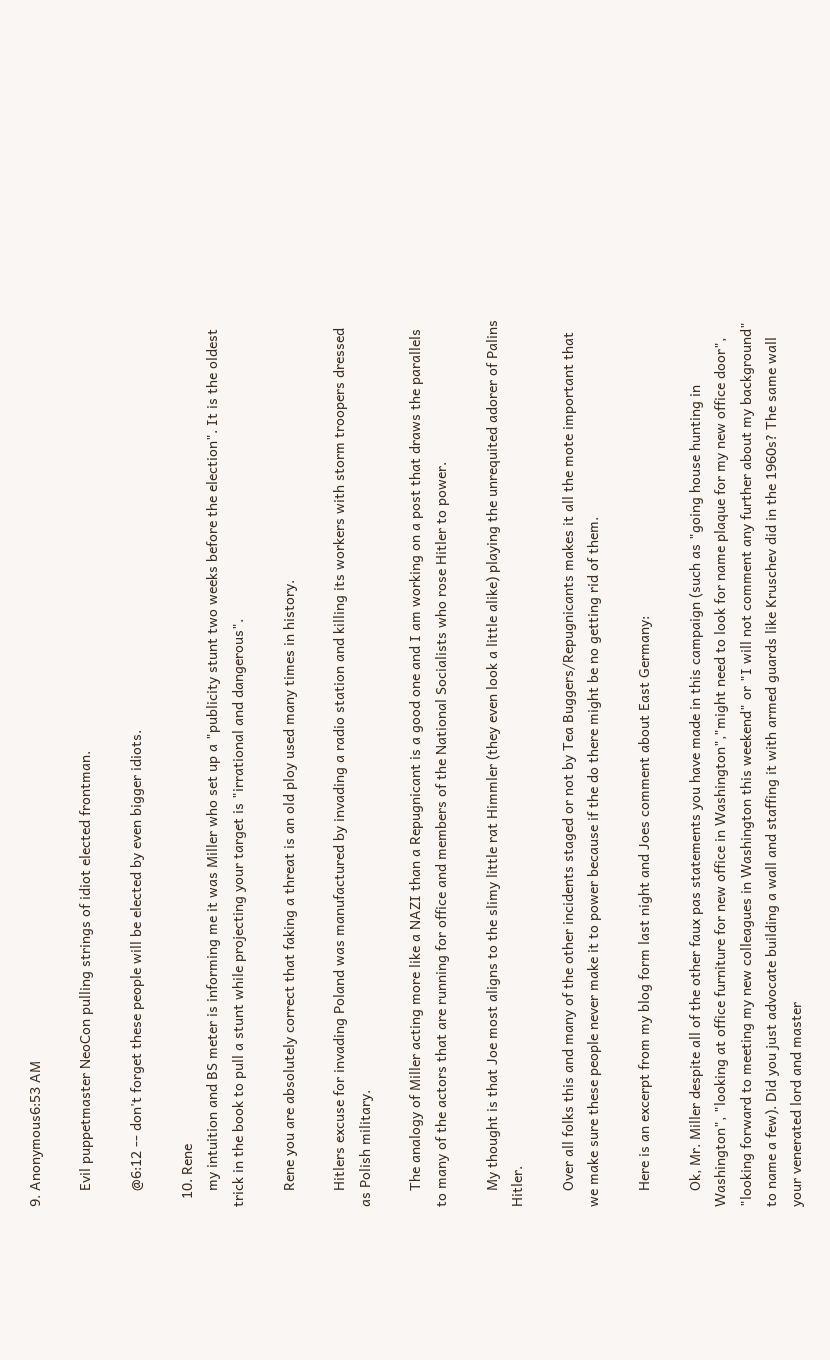9. Anonymous6:53 AM

    Evil puppetmaster NeoCon pulling strings of idiot elected frontman.

    @6:12 -- don't forget these people will be elected by even bigger idiots.

  10. Rene
    my intuition and BS meter is informing me it was Miller who set up a "publicity stunt two weeks before the election". It is the oldest trick in the book to pull a stunt while projecting your target is "irrational and dangerous".

    Rene you are absolutely correct that faking a threat is an old ploy used many times in history.

    Hitlers excuse for invading Poland was manufactured by invading a radio station and killing its workers with storm troopers dressed as Polish military.

    The analogy of Miller acting more like a NAZI than a Repugnicant is a good one and I am working on a post that draws the parallels to many of the actors that are running for office and members of the National Socialists who rose Hitler to power.

    My thought is that Joe most aligns to the slimy little rat Himmler (they even look a little alike) playing the unrequited adorer of Palins Hitler.

    Over all folks this and many of the other incidents staged or not by Tea Buggers/Repugnicants makes it all the mote important that we make sure these people never make it to power because if the do there might be no getting rid of them.

    Here is an excerpt from my blog form last night and Joes comment about East Germany:

    Ok, Mr. Miller despite all of the other faux pas statements you have made in this campaign (such as "going house hunting in Washington", "looking at office furniture for new office in Washington","might need to look for name plaque for my new office door", "looking forward to meeting my new colleagues in Washington this weekend" or "I will not comment any further about my background" to name a few). Did you just advocate building a wall and staffing it with armed guards like Kruschev did in the 1960s? The same wall your venerated lord and master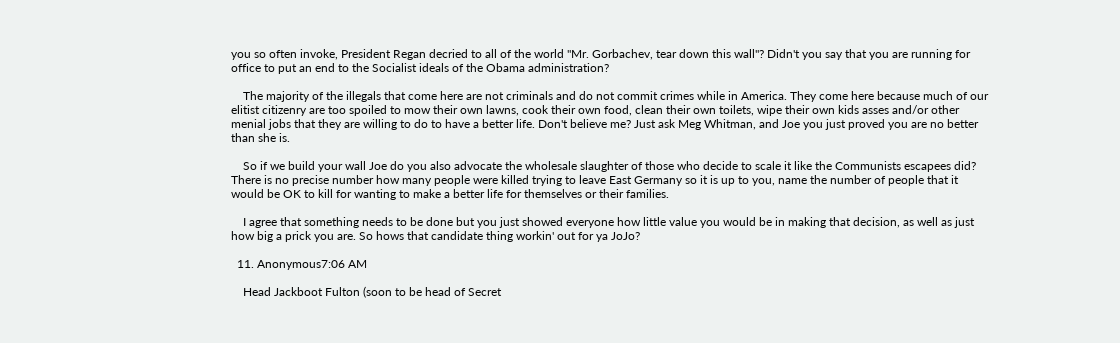you so often invoke, President Regan decried to all of the world "Mr. Gorbachev, tear down this wall"? Didn't you say that you are running for office to put an end to the Socialist ideals of the Obama administration?

    The majority of the illegals that come here are not criminals and do not commit crimes while in America. They come here because much of our elitist citizenry are too spoiled to mow their own lawns, cook their own food, clean their own toilets, wipe their own kids asses and/or other menial jobs that they are willing to do to have a better life. Don't believe me? Just ask Meg Whitman, and Joe you just proved you are no better than she is.

    So if we build your wall Joe do you also advocate the wholesale slaughter of those who decide to scale it like the Communists escapees did? There is no precise number how many people were killed trying to leave East Germany so it is up to you, name the number of people that it would be OK to kill for wanting to make a better life for themselves or their families.

    I agree that something needs to be done but you just showed everyone how little value you would be in making that decision, as well as just how big a prick you are. So hows that candidate thing workin' out for ya JoJo?

  11. Anonymous7:06 AM

    Head Jackboot Fulton (soon to be head of Secret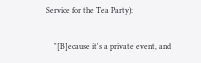Service for the Tea Party):

    "[B]ecause it's a private event, and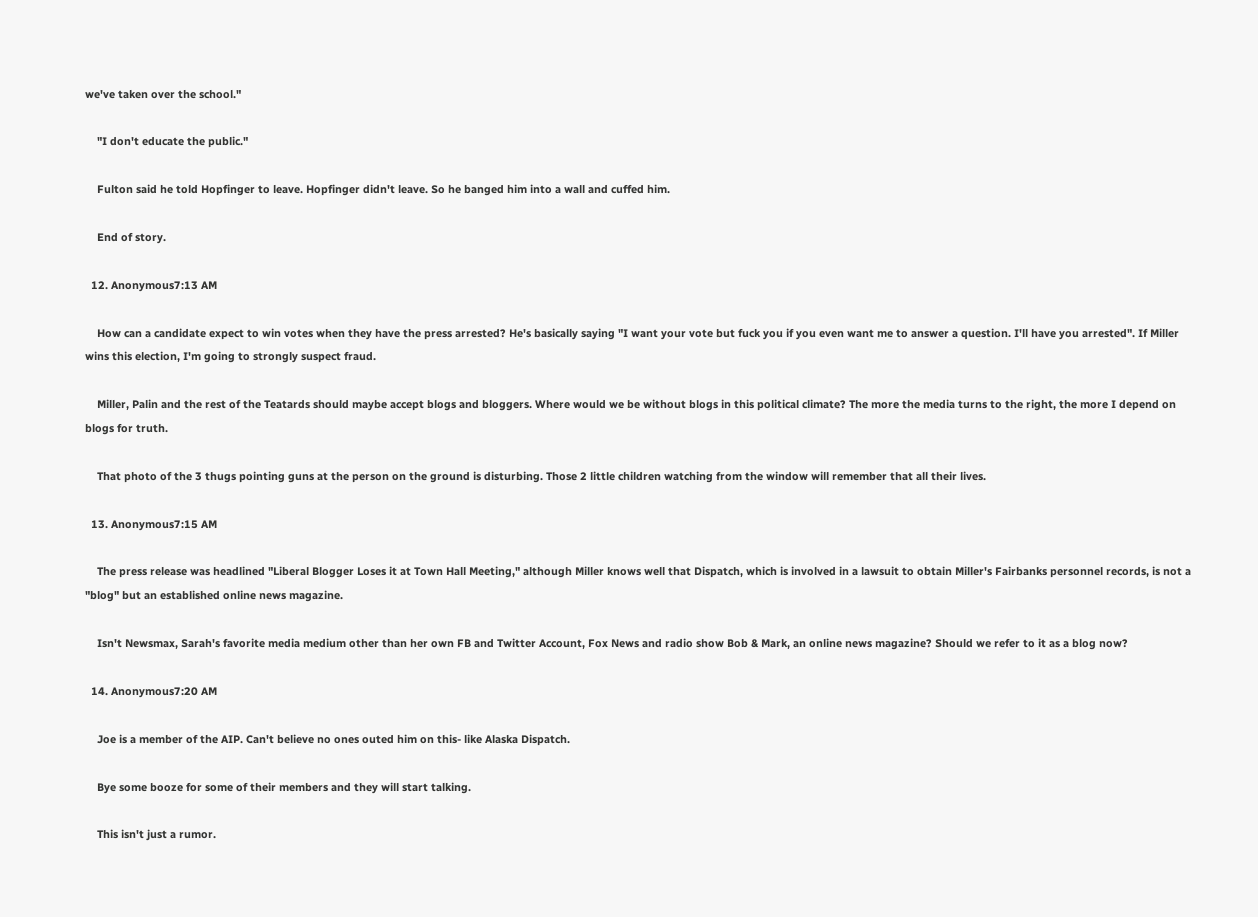we've taken over the school."

    "I don't educate the public."

    Fulton said he told Hopfinger to leave. Hopfinger didn't leave. So he banged him into a wall and cuffed him.

    End of story.

  12. Anonymous7:13 AM

    How can a candidate expect to win votes when they have the press arrested? He's basically saying "I want your vote but fuck you if you even want me to answer a question. I'll have you arrested". If Miller wins this election, I'm going to strongly suspect fraud.

    Miller, Palin and the rest of the Teatards should maybe accept blogs and bloggers. Where would we be without blogs in this political climate? The more the media turns to the right, the more I depend on blogs for truth.

    That photo of the 3 thugs pointing guns at the person on the ground is disturbing. Those 2 little children watching from the window will remember that all their lives.

  13. Anonymous7:15 AM

    The press release was headlined "Liberal Blogger Loses it at Town Hall Meeting," although Miller knows well that Dispatch, which is involved in a lawsuit to obtain Miller's Fairbanks personnel records, is not a "blog" but an established online news magazine.

    Isn't Newsmax, Sarah's favorite media medium other than her own FB and Twitter Account, Fox News and radio show Bob & Mark, an online news magazine? Should we refer to it as a blog now?

  14. Anonymous7:20 AM

    Joe is a member of the AIP. Can't believe no ones outed him on this- like Alaska Dispatch.

    Bye some booze for some of their members and they will start talking.

    This isn't just a rumor.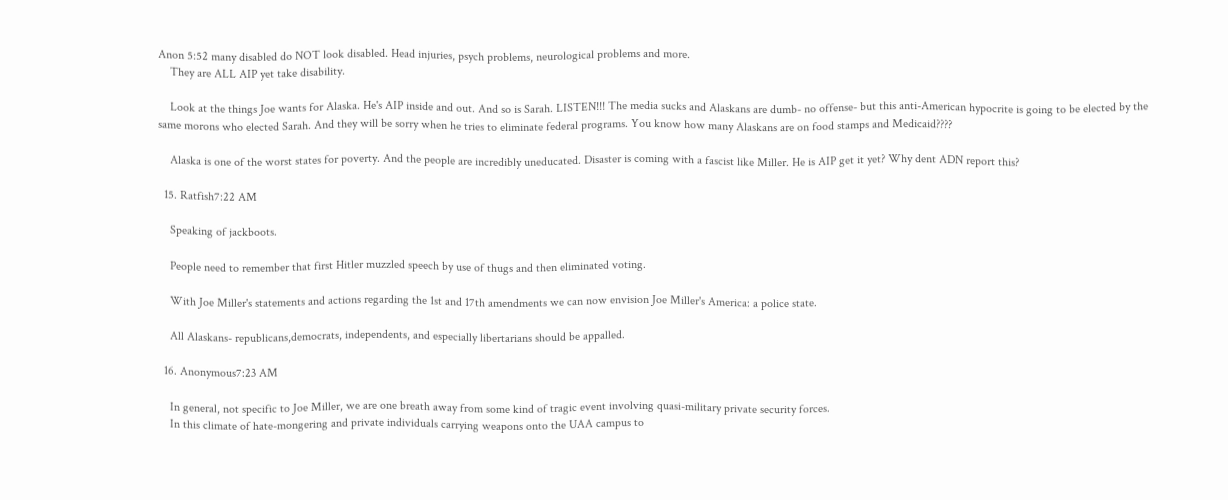Anon 5:52 many disabled do NOT look disabled. Head injuries, psych problems, neurological problems and more.
    They are ALL AIP yet take disability.

    Look at the things Joe wants for Alaska. He's AIP inside and out. And so is Sarah. LISTEN!!! The media sucks and Alaskans are dumb- no offense- but this anti-American hypocrite is going to be elected by the same morons who elected Sarah. And they will be sorry when he tries to eliminate federal programs. You know how many Alaskans are on food stamps and Medicaid????

    Alaska is one of the worst states for poverty. And the people are incredibly uneducated. Disaster is coming with a fascist like Miller. He is AIP get it yet? Why dent ADN report this?

  15. Ratfish7:22 AM

    Speaking of jackboots.

    People need to remember that first Hitler muzzled speech by use of thugs and then eliminated voting.

    With Joe Miller's statements and actions regarding the 1st and 17th amendments we can now envision Joe Miller's America: a police state.

    All Alaskans- republicans,democrats, independents, and especially libertarians should be appalled.

  16. Anonymous7:23 AM

    In general, not specific to Joe Miller, we are one breath away from some kind of tragic event involving quasi-military private security forces.
    In this climate of hate-mongering and private individuals carrying weapons onto the UAA campus to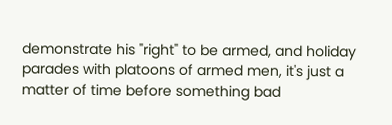demonstrate his "right" to be armed, and holiday parades with platoons of armed men, it's just a matter of time before something bad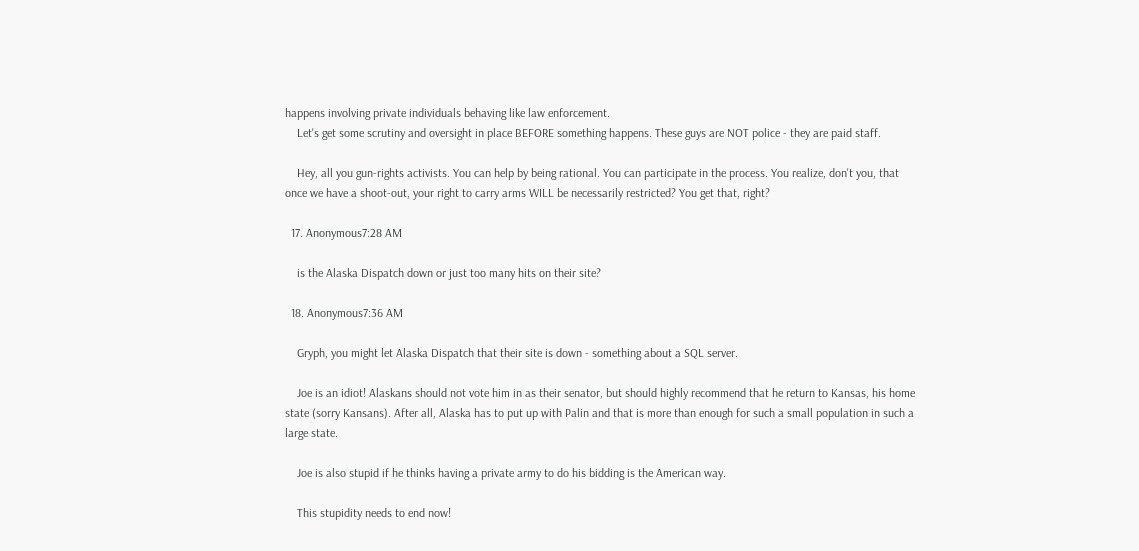happens involving private individuals behaving like law enforcement.
    Let's get some scrutiny and oversight in place BEFORE something happens. These guys are NOT police - they are paid staff.

    Hey, all you gun-rights activists. You can help by being rational. You can participate in the process. You realize, don't you, that once we have a shoot-out, your right to carry arms WILL be necessarily restricted? You get that, right?

  17. Anonymous7:28 AM

    is the Alaska Dispatch down or just too many hits on their site?

  18. Anonymous7:36 AM

    Gryph, you might let Alaska Dispatch that their site is down - something about a SQL server.

    Joe is an idiot! Alaskans should not vote him in as their senator, but should highly recommend that he return to Kansas, his home state (sorry Kansans). After all, Alaska has to put up with Palin and that is more than enough for such a small population in such a large state.

    Joe is also stupid if he thinks having a private army to do his bidding is the American way.

    This stupidity needs to end now!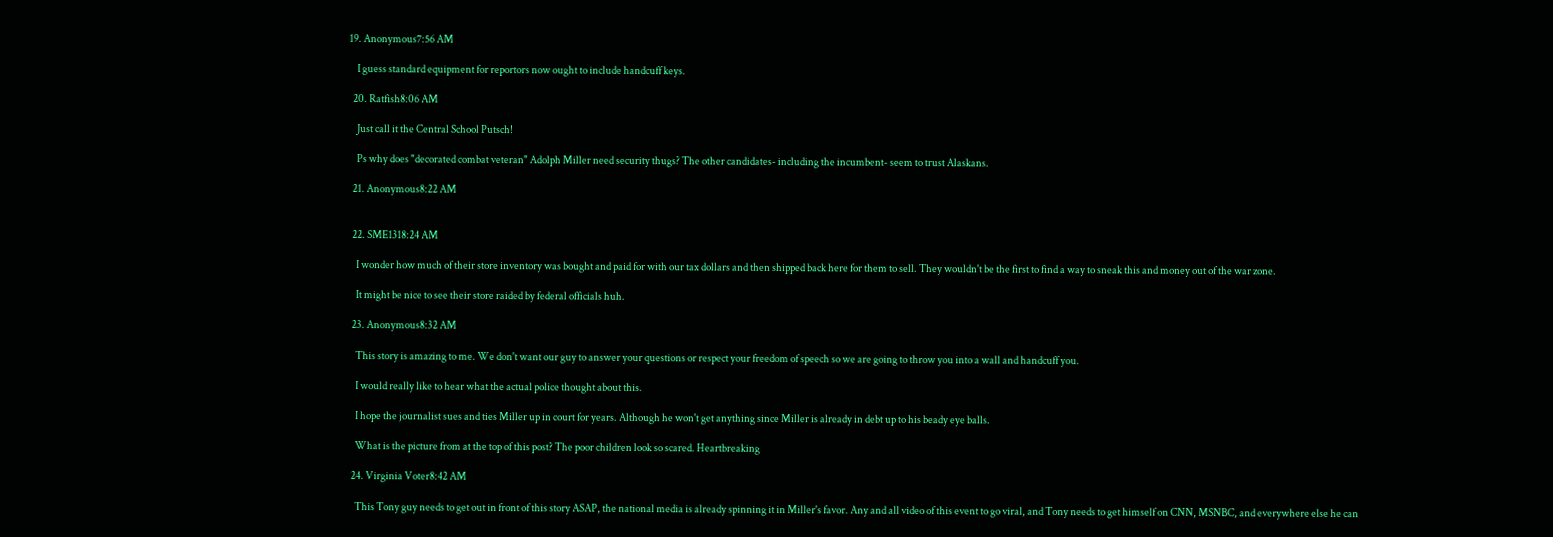19. Anonymous7:56 AM

    I guess standard equipment for reportors now ought to include handcuff keys.

  20. Ratfish8:06 AM

    Just call it the Central School Putsch!

    Ps why does "decorated combat veteran" Adolph Miller need security thugs? The other candidates- including the incumbent- seem to trust Alaskans.

  21. Anonymous8:22 AM


  22. SME1318:24 AM

    I wonder how much of their store inventory was bought and paid for with our tax dollars and then shipped back here for them to sell. They wouldn't be the first to find a way to sneak this and money out of the war zone.

    It might be nice to see their store raided by federal officials huh.

  23. Anonymous8:32 AM

    This story is amazing to me. We don't want our guy to answer your questions or respect your freedom of speech so we are going to throw you into a wall and handcuff you.

    I would really like to hear what the actual police thought about this.

    I hope the journalist sues and ties Miller up in court for years. Although he won't get anything since Miller is already in debt up to his beady eye balls.

    What is the picture from at the top of this post? The poor children look so scared. Heartbreaking

  24. Virginia Voter8:42 AM

    This Tony guy needs to get out in front of this story ASAP, the national media is already spinning it in Miller's favor. Any and all video of this event to go viral, and Tony needs to get himself on CNN, MSNBC, and everywhere else he can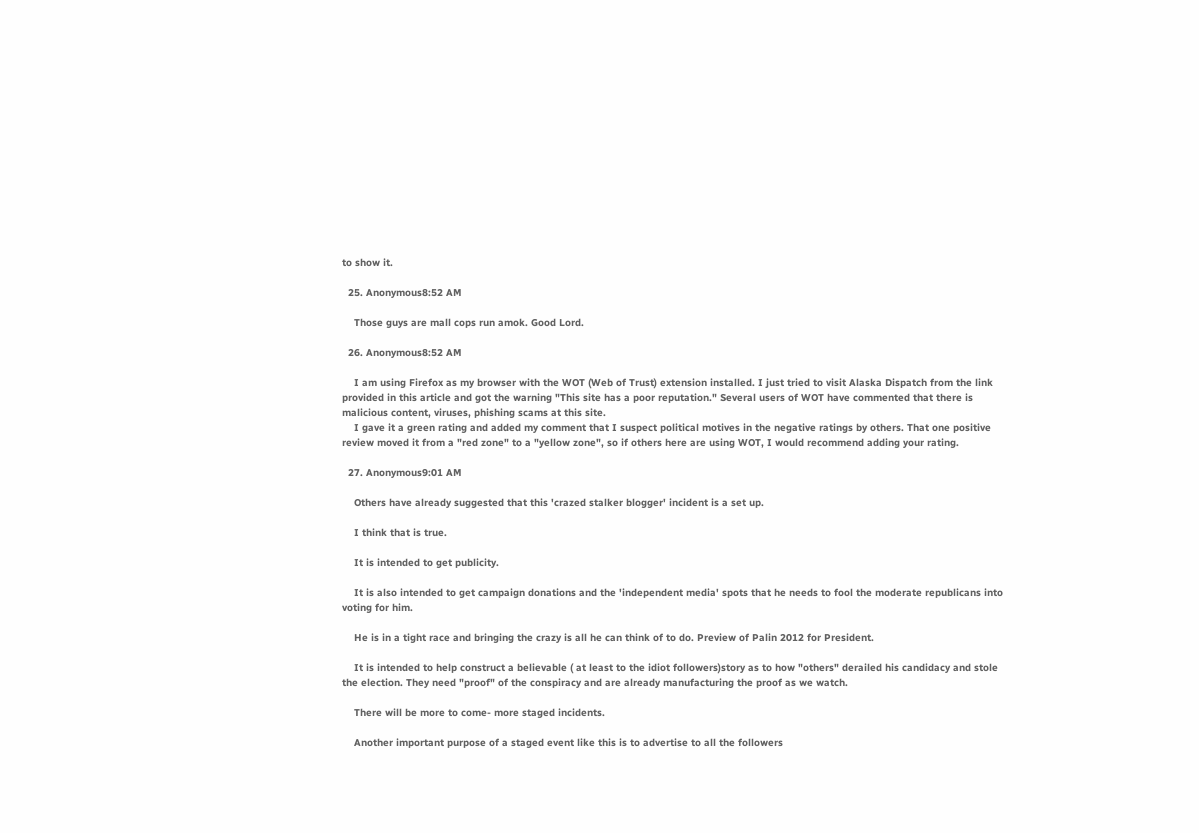to show it.

  25. Anonymous8:52 AM

    Those guys are mall cops run amok. Good Lord.

  26. Anonymous8:52 AM

    I am using Firefox as my browser with the WOT (Web of Trust) extension installed. I just tried to visit Alaska Dispatch from the link provided in this article and got the warning "This site has a poor reputation." Several users of WOT have commented that there is malicious content, viruses, phishing scams at this site.
    I gave it a green rating and added my comment that I suspect political motives in the negative ratings by others. That one positive review moved it from a "red zone" to a "yellow zone", so if others here are using WOT, I would recommend adding your rating.

  27. Anonymous9:01 AM

    Others have already suggested that this 'crazed stalker blogger' incident is a set up.

    I think that is true.

    It is intended to get publicity.

    It is also intended to get campaign donations and the 'independent media' spots that he needs to fool the moderate republicans into voting for him.

    He is in a tight race and bringing the crazy is all he can think of to do. Preview of Palin 2012 for President.

    It is intended to help construct a believable ( at least to the idiot followers)story as to how "others" derailed his candidacy and stole the election. They need "proof" of the conspiracy and are already manufacturing the proof as we watch.

    There will be more to come- more staged incidents.

    Another important purpose of a staged event like this is to advertise to all the followers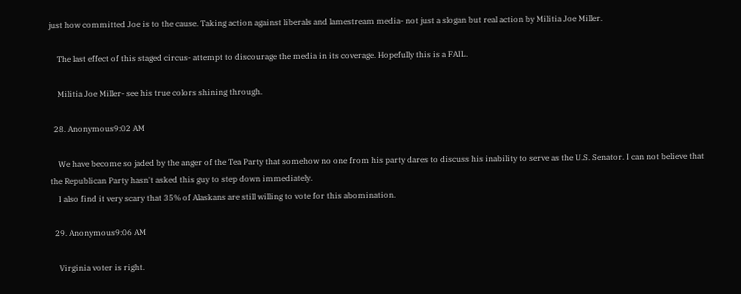just how committed Joe is to the cause. Taking action against liberals and lamestream media- not just a slogan but real action by Militia Joe Miller.

    The last effect of this staged circus- attempt to discourage the media in its coverage. Hopefully this is a FAIL.

    Militia Joe Miller- see his true colors shining through.

  28. Anonymous9:02 AM

    We have become so jaded by the anger of the Tea Party that somehow no one from his party dares to discuss his inability to serve as the U.S. Senator. I can not believe that the Republican Party hasn't asked this guy to step down immediately.
    I also find it very scary that 35% of Alaskans are still willing to vote for this abomination.

  29. Anonymous9:06 AM

    Virginia voter is right.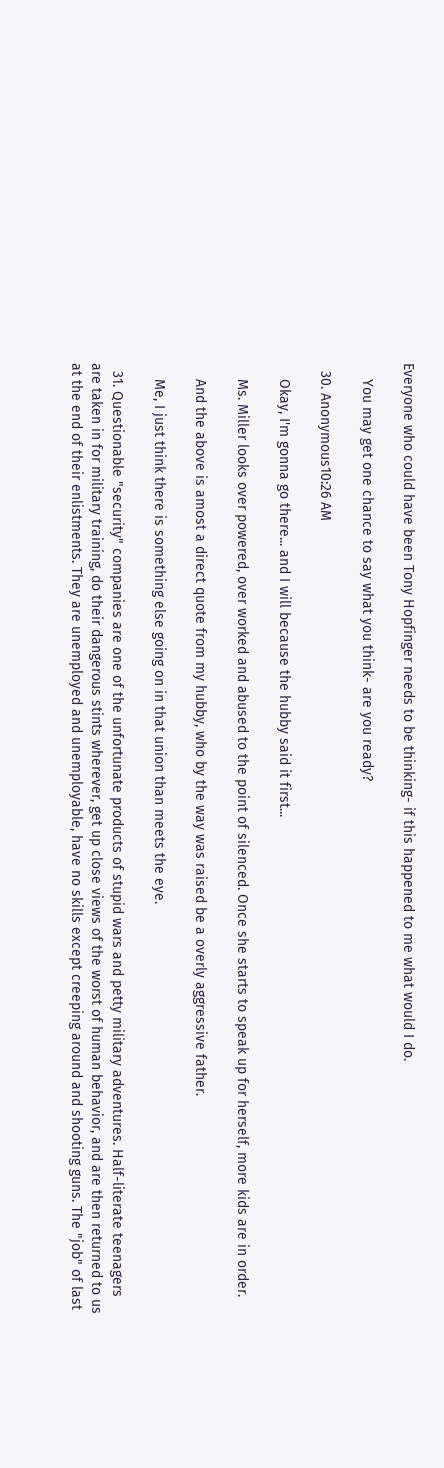Everyone who could have been Tony Hopfinger needs to be thinking- if this happened to me what would I do.

    You may get one chance to say what you think- are you ready?

  30. Anonymous10:26 AM

    Okay, I'm gonna go there... and I will because the hubby said it first...

    Ms. Miller looks over powered, over worked and abused to the point of silenced. Once she starts to speak up for herself, more kids are in order.

    And the above is amost a direct quote from my hubby, who by the way was raised be a overly aggressive father.

    Me, I just think there is something else going on in that union than meets the eye.

  31. Questionable "security" companies are one of the unfortunate products of stupid wars and petty military adventures. Half-literate teenagers are taken in for military training, do their dangerous stints wherever, get up close views of the worst of human behavior, and are then returned to us at the end of their enlistments. They are unemployed and unemployable, have no skills except creeping around and shooting guns. The "job" of last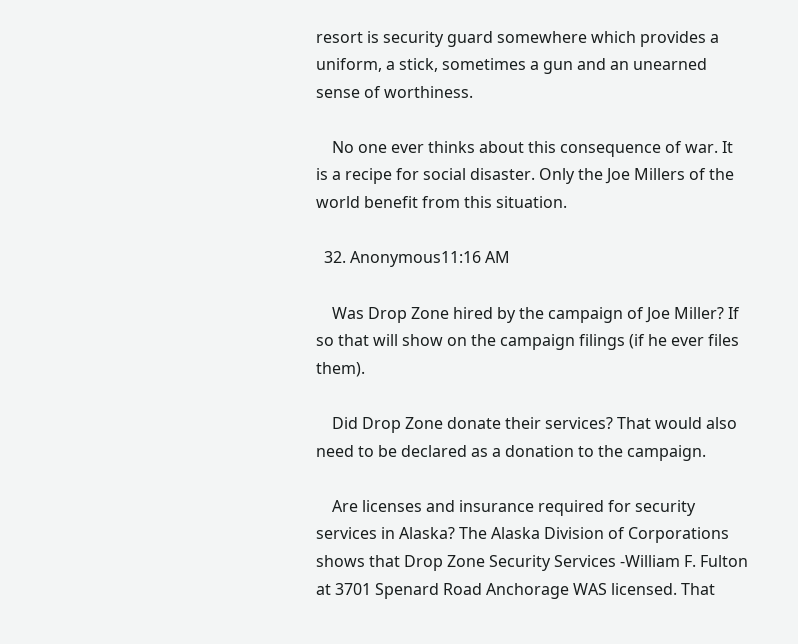resort is security guard somewhere which provides a uniform, a stick, sometimes a gun and an unearned sense of worthiness.

    No one ever thinks about this consequence of war. It is a recipe for social disaster. Only the Joe Millers of the world benefit from this situation.

  32. Anonymous11:16 AM

    Was Drop Zone hired by the campaign of Joe Miller? If so that will show on the campaign filings (if he ever files them).

    Did Drop Zone donate their services? That would also need to be declared as a donation to the campaign.

    Are licenses and insurance required for security services in Alaska? The Alaska Division of Corporations shows that Drop Zone Security Services -William F. Fulton at 3701 Spenard Road Anchorage WAS licensed. That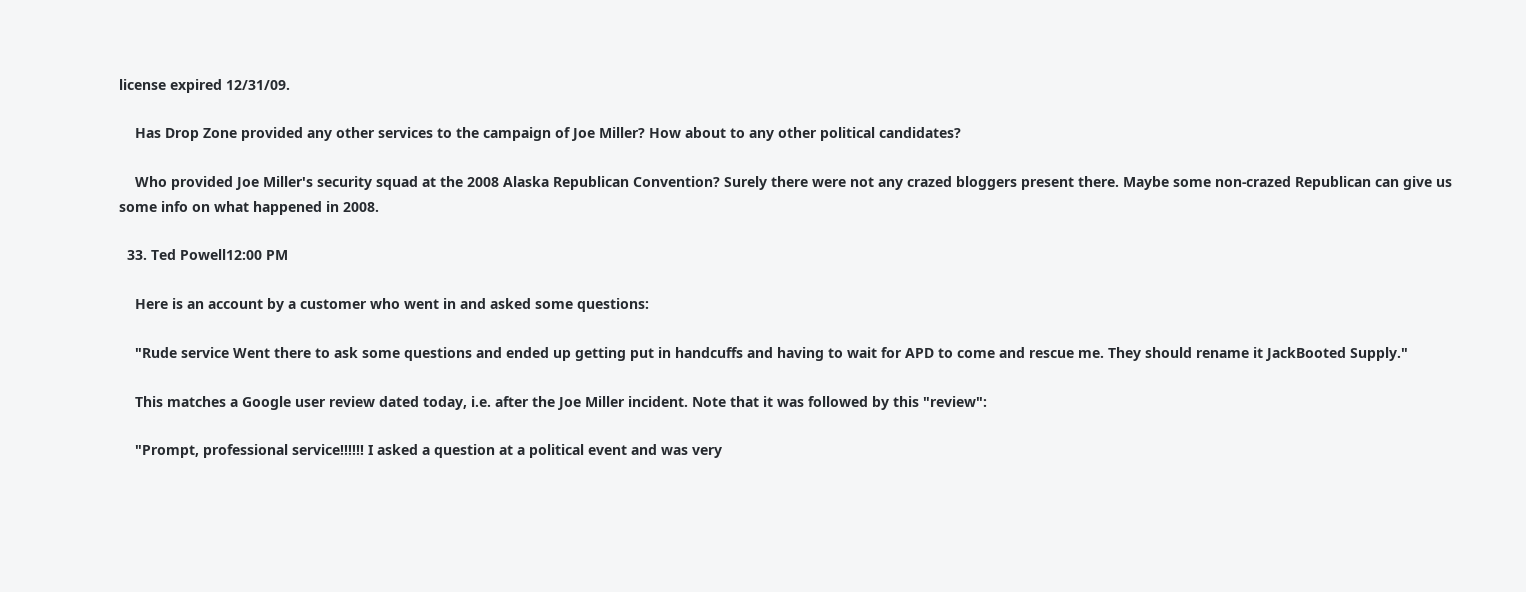license expired 12/31/09.

    Has Drop Zone provided any other services to the campaign of Joe Miller? How about to any other political candidates?

    Who provided Joe Miller's security squad at the 2008 Alaska Republican Convention? Surely there were not any crazed bloggers present there. Maybe some non-crazed Republican can give us some info on what happened in 2008.

  33. Ted Powell12:00 PM

    Here is an account by a customer who went in and asked some questions:

    "Rude service Went there to ask some questions and ended up getting put in handcuffs and having to wait for APD to come and rescue me. They should rename it JackBooted Supply."

    This matches a Google user review dated today, i.e. after the Joe Miller incident. Note that it was followed by this "review":

    "Prompt, professional service!!!!!! I asked a question at a political event and was very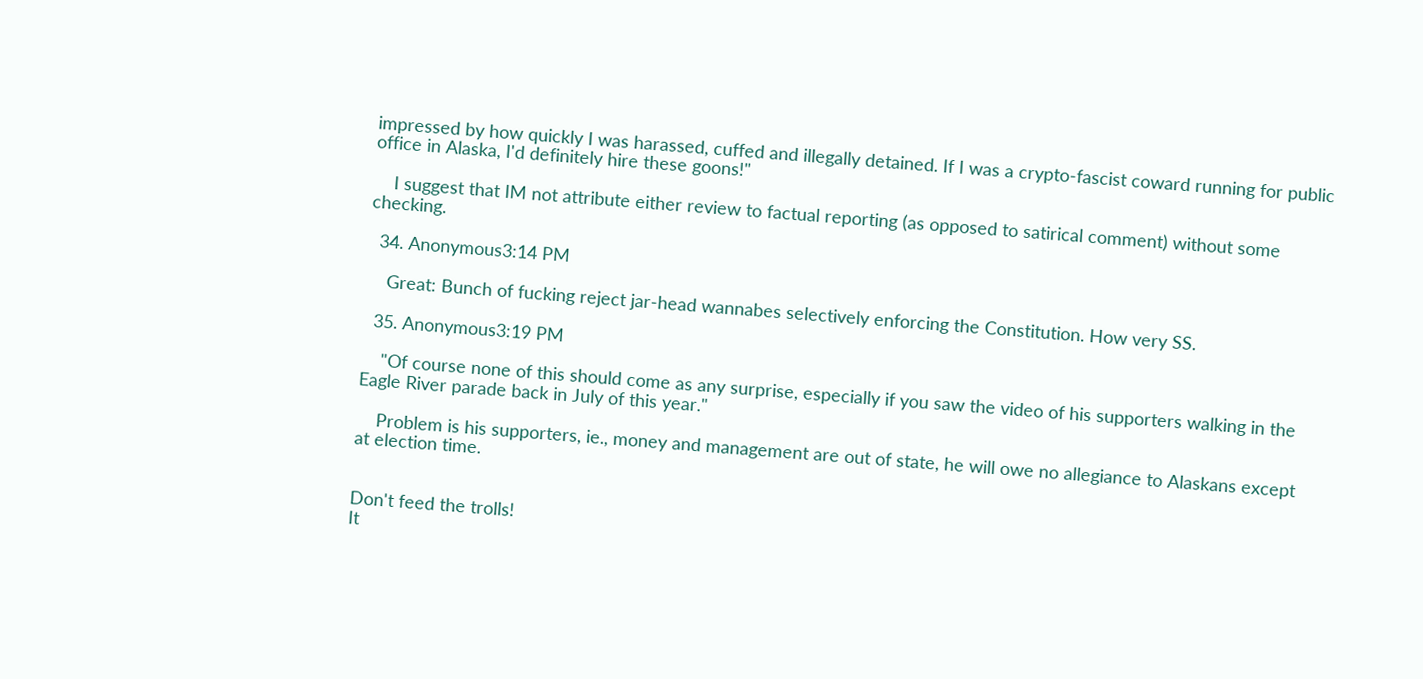impressed by how quickly I was harassed, cuffed and illegally detained. If I was a crypto-fascist coward running for public office in Alaska, I'd definitely hire these goons!"

    I suggest that IM not attribute either review to factual reporting (as opposed to satirical comment) without some checking.

  34. Anonymous3:14 PM

    Great: Bunch of fucking reject jar-head wannabes selectively enforcing the Constitution. How very SS.

  35. Anonymous3:19 PM

    "Of course none of this should come as any surprise, especially if you saw the video of his supporters walking in the Eagle River parade back in July of this year."

    Problem is his supporters, ie., money and management are out of state, he will owe no allegiance to Alaskans except at election time.


Don't feed the trolls!
It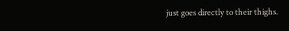just goes directly to their thighs.